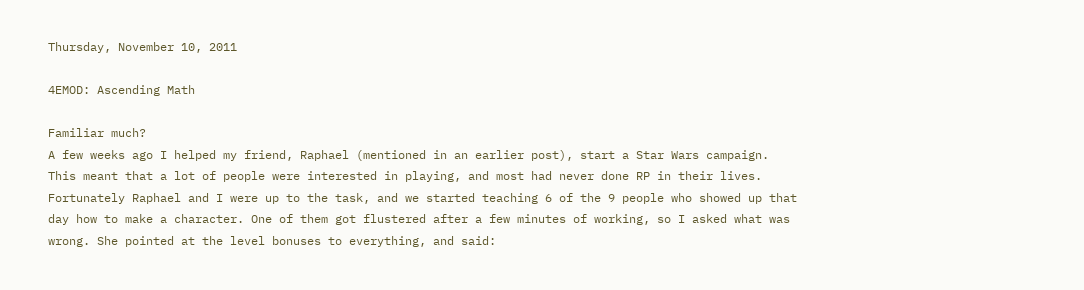Thursday, November 10, 2011

4EMOD: Ascending Math

Familiar much?
A few weeks ago I helped my friend, Raphael (mentioned in an earlier post), start a Star Wars campaign. This meant that a lot of people were interested in playing, and most had never done RP in their lives. Fortunately Raphael and I were up to the task, and we started teaching 6 of the 9 people who showed up that day how to make a character. One of them got flustered after a few minutes of working, so I asked what was wrong. She pointed at the level bonuses to everything, and said: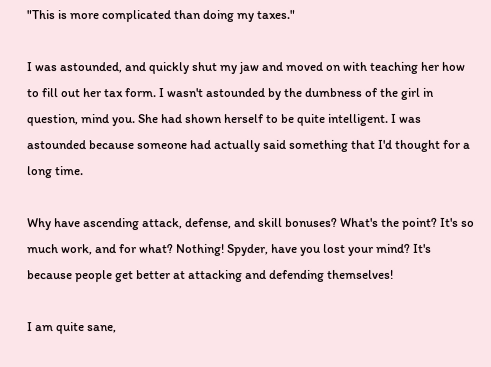"This is more complicated than doing my taxes."

I was astounded, and quickly shut my jaw and moved on with teaching her how to fill out her tax form. I wasn't astounded by the dumbness of the girl in question, mind you. She had shown herself to be quite intelligent. I was astounded because someone had actually said something that I'd thought for a long time.

Why have ascending attack, defense, and skill bonuses? What's the point? It's so much work, and for what? Nothing! Spyder, have you lost your mind? It's because people get better at attacking and defending themselves!

I am quite sane,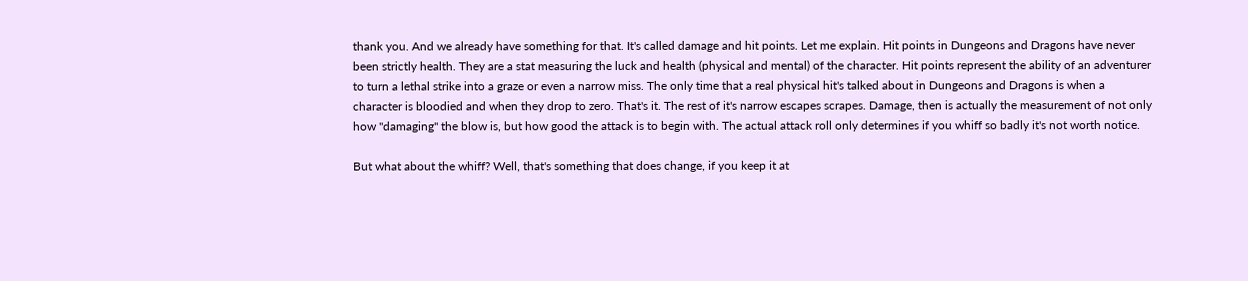thank you. And we already have something for that. It's called damage and hit points. Let me explain. Hit points in Dungeons and Dragons have never been strictly health. They are a stat measuring the luck and health (physical and mental) of the character. Hit points represent the ability of an adventurer to turn a lethal strike into a graze or even a narrow miss. The only time that a real physical hit's talked about in Dungeons and Dragons is when a character is bloodied and when they drop to zero. That's it. The rest of it's narrow escapes scrapes. Damage, then is actually the measurement of not only how "damaging" the blow is, but how good the attack is to begin with. The actual attack roll only determines if you whiff so badly it's not worth notice.

But what about the whiff? Well, that's something that does change, if you keep it at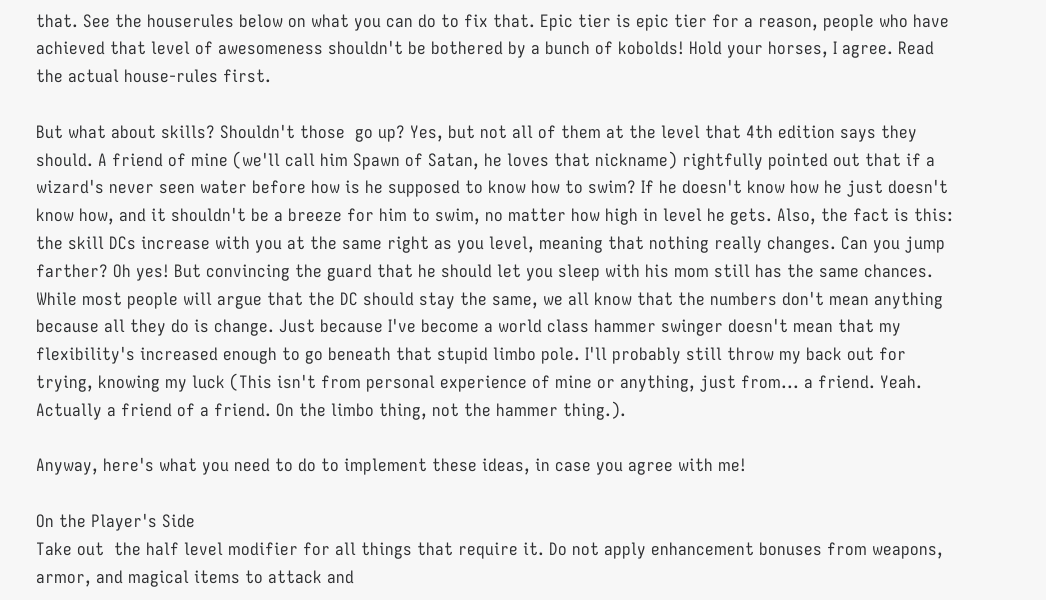that. See the houserules below on what you can do to fix that. Epic tier is epic tier for a reason, people who have achieved that level of awesomeness shouldn't be bothered by a bunch of kobolds! Hold your horses, I agree. Read the actual house-rules first.

But what about skills? Shouldn't those  go up? Yes, but not all of them at the level that 4th edition says they should. A friend of mine (we'll call him Spawn of Satan, he loves that nickname) rightfully pointed out that if a wizard's never seen water before how is he supposed to know how to swim? If he doesn't know how he just doesn't know how, and it shouldn't be a breeze for him to swim, no matter how high in level he gets. Also, the fact is this: the skill DCs increase with you at the same right as you level, meaning that nothing really changes. Can you jump farther? Oh yes! But convincing the guard that he should let you sleep with his mom still has the same chances. While most people will argue that the DC should stay the same, we all know that the numbers don't mean anything because all they do is change. Just because I've become a world class hammer swinger doesn't mean that my flexibility's increased enough to go beneath that stupid limbo pole. I'll probably still throw my back out for trying, knowing my luck (This isn't from personal experience of mine or anything, just from... a friend. Yeah. Actually a friend of a friend. On the limbo thing, not the hammer thing.).

Anyway, here's what you need to do to implement these ideas, in case you agree with me!

On the Player's Side
Take out  the half level modifier for all things that require it. Do not apply enhancement bonuses from weapons, armor, and magical items to attack and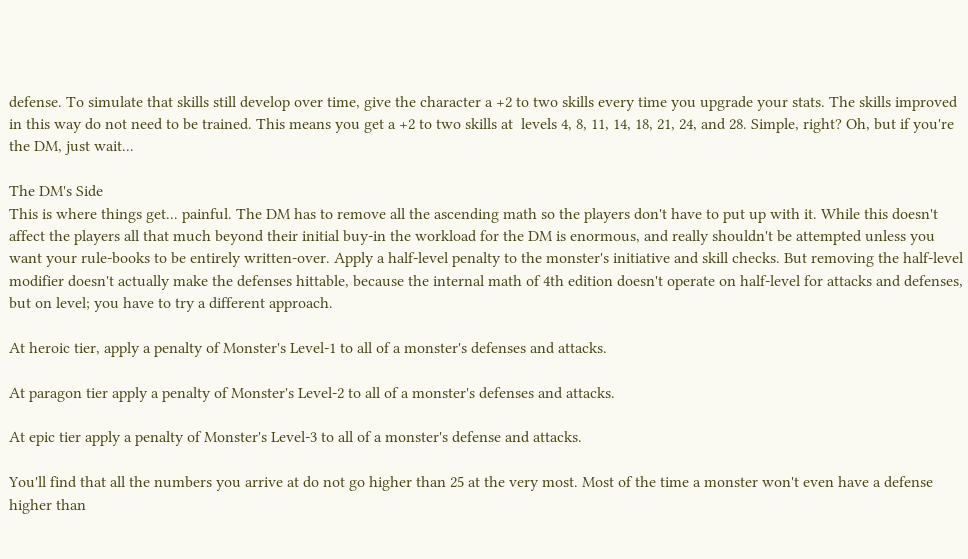defense. To simulate that skills still develop over time, give the character a +2 to two skills every time you upgrade your stats. The skills improved in this way do not need to be trained. This means you get a +2 to two skills at  levels 4, 8, 11, 14, 18, 21, 24, and 28. Simple, right? Oh, but if you're the DM, just wait...

The DM's Side
This is where things get... painful. The DM has to remove all the ascending math so the players don't have to put up with it. While this doesn't affect the players all that much beyond their initial buy-in the workload for the DM is enormous, and really shouldn't be attempted unless you want your rule-books to be entirely written-over. Apply a half-level penalty to the monster's initiative and skill checks. But removing the half-level modifier doesn't actually make the defenses hittable, because the internal math of 4th edition doesn't operate on half-level for attacks and defenses, but on level; you have to try a different approach.

At heroic tier, apply a penalty of Monster's Level-1 to all of a monster's defenses and attacks.

At paragon tier apply a penalty of Monster's Level-2 to all of a monster's defenses and attacks.

At epic tier apply a penalty of Monster's Level-3 to all of a monster's defense and attacks.

You'll find that all the numbers you arrive at do not go higher than 25 at the very most. Most of the time a monster won't even have a defense higher than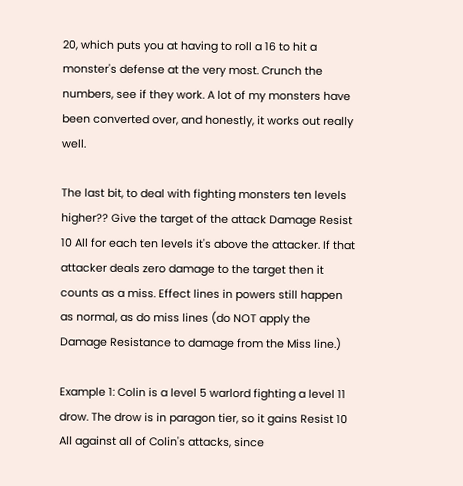20, which puts you at having to roll a 16 to hit a monster's defense at the very most. Crunch the numbers, see if they work. A lot of my monsters have been converted over, and honestly, it works out really well.

The last bit, to deal with fighting monsters ten levels higher?? Give the target of the attack Damage Resist 10 All for each ten levels it's above the attacker. If that attacker deals zero damage to the target then it counts as a miss. Effect lines in powers still happen as normal, as do miss lines (do NOT apply the Damage Resistance to damage from the Miss line.)

Example 1: Colin is a level 5 warlord fighting a level 11 drow. The drow is in paragon tier, so it gains Resist 10 All against all of Colin's attacks, since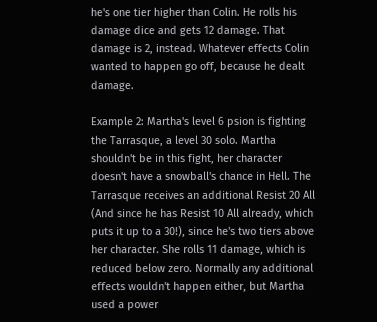he's one tier higher than Colin. He rolls his damage dice and gets 12 damage. That damage is 2, instead. Whatever effects Colin wanted to happen go off, because he dealt damage.

Example 2: Martha's level 6 psion is fighting the Tarrasque, a level 30 solo. Martha shouldn't be in this fight, her character doesn't have a snowball's chance in Hell. The Tarrasque receives an additional Resist 20 All (And since he has Resist 10 All already, which puts it up to a 30!), since he's two tiers above her character. She rolls 11 damage, which is reduced below zero. Normally any additional effects wouldn't happen either, but Martha used a power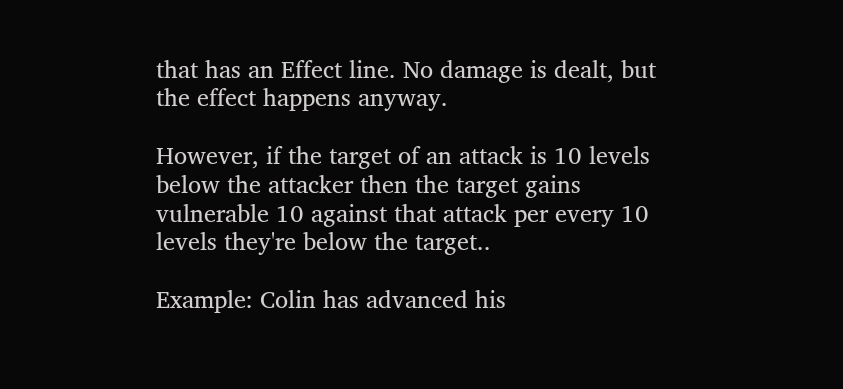that has an Effect line. No damage is dealt, but the effect happens anyway.

However, if the target of an attack is 10 levels below the attacker then the target gains vulnerable 10 against that attack per every 10 levels they're below the target..

Example: Colin has advanced his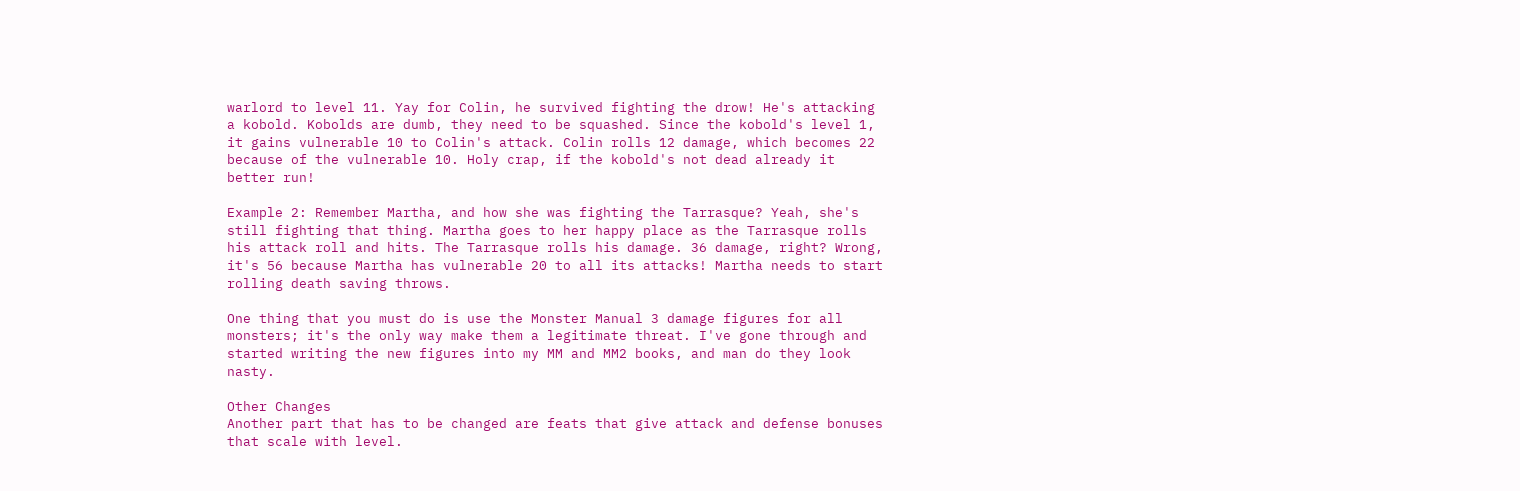warlord to level 11. Yay for Colin, he survived fighting the drow! He's attacking a kobold. Kobolds are dumb, they need to be squashed. Since the kobold's level 1, it gains vulnerable 10 to Colin's attack. Colin rolls 12 damage, which becomes 22 because of the vulnerable 10. Holy crap, if the kobold's not dead already it better run!

Example 2: Remember Martha, and how she was fighting the Tarrasque? Yeah, she's still fighting that thing. Martha goes to her happy place as the Tarrasque rolls his attack roll and hits. The Tarrasque rolls his damage. 36 damage, right? Wrong, it's 56 because Martha has vulnerable 20 to all its attacks! Martha needs to start rolling death saving throws.

One thing that you must do is use the Monster Manual 3 damage figures for all monsters; it's the only way make them a legitimate threat. I've gone through and started writing the new figures into my MM and MM2 books, and man do they look nasty.

Other Changes
Another part that has to be changed are feats that give attack and defense bonuses that scale with level.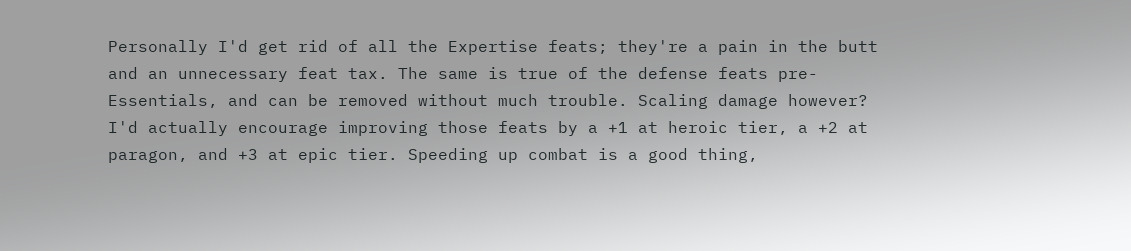Personally I'd get rid of all the Expertise feats; they're a pain in the butt and an unnecessary feat tax. The same is true of the defense feats pre-Essentials, and can be removed without much trouble. Scaling damage however? I'd actually encourage improving those feats by a +1 at heroic tier, a +2 at paragon, and +3 at epic tier. Speeding up combat is a good thing,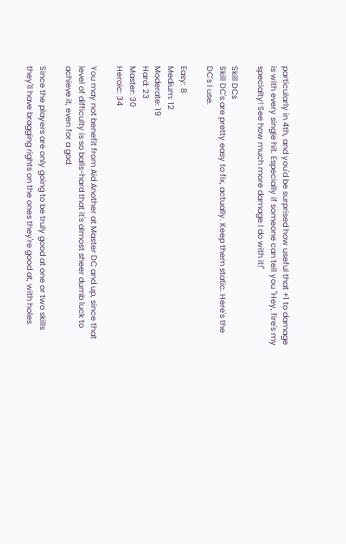particularly in 4th, and you'd be surprised how useful that +1 to damage is with every single hit. Especially if someone can tell you "Hey, fire's my specialty! See how much more damage I do with it!"

Skill DCs
Skill DC's are pretty easy to fix, actually. Keep them static. Here's the DC's I use.

Easy: 8
Medium: 12
Moderate: 19
Hard: 23
Master: 30
Heroic: 34

You may not benefit from Aid Another at Master DC and up, since that level of difficulty is so balls-hard that it's almost sheer dumb luck to achieve it, even for a god.

Since the players are only going to be truly good at one or two skills they'll have bragging rights on the ones they're good at, with holes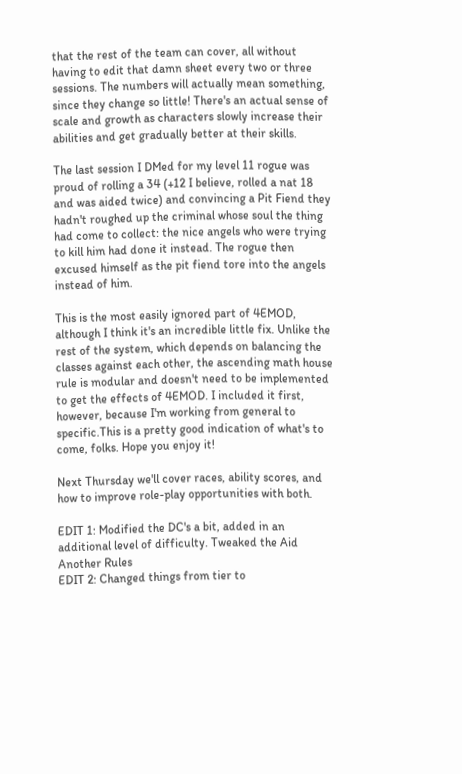that the rest of the team can cover, all without having to edit that damn sheet every two or three sessions. The numbers will actually mean something, since they change so little! There's an actual sense of scale and growth as characters slowly increase their abilities and get gradually better at their skills.

The last session I DMed for my level 11 rogue was proud of rolling a 34 (+12 I believe, rolled a nat 18 and was aided twice) and convincing a Pit Fiend they hadn't roughed up the criminal whose soul the thing had come to collect: the nice angels who were trying to kill him had done it instead. The rogue then excused himself as the pit fiend tore into the angels instead of him.

This is the most easily ignored part of 4EMOD, although I think it's an incredible little fix. Unlike the rest of the system, which depends on balancing the classes against each other, the ascending math house rule is modular and doesn't need to be implemented to get the effects of 4EMOD. I included it first, however, because I'm working from general to specific.This is a pretty good indication of what's to come, folks. Hope you enjoy it!

Next Thursday we'll cover races, ability scores, and how to improve role-play opportunities with both.

EDIT 1: Modified the DC's a bit, added in an additional level of difficulty. Tweaked the Aid Another Rules
EDIT 2: Changed things from tier to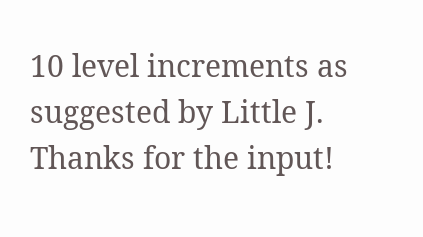10 level increments as suggested by Little J. Thanks for the input!